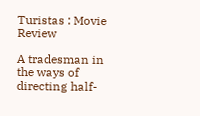Turistas : Movie Review

A tradesman in the ways of directing half-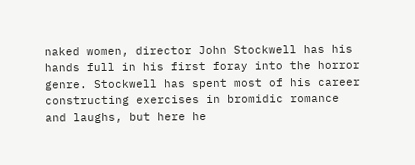naked women, director John Stockwell has his hands full in his first foray into the horror genre. Stockwell has spent most of his career constructing exercises in bromidic romance and laughs, but here he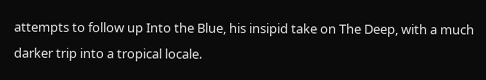attempts to follow up Into the Blue, his insipid take on The Deep, with a much darker trip into a tropical locale.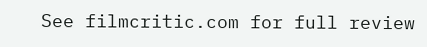See filmcritic.com for full review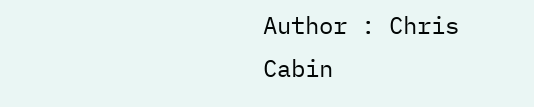Author : Chris Cabin